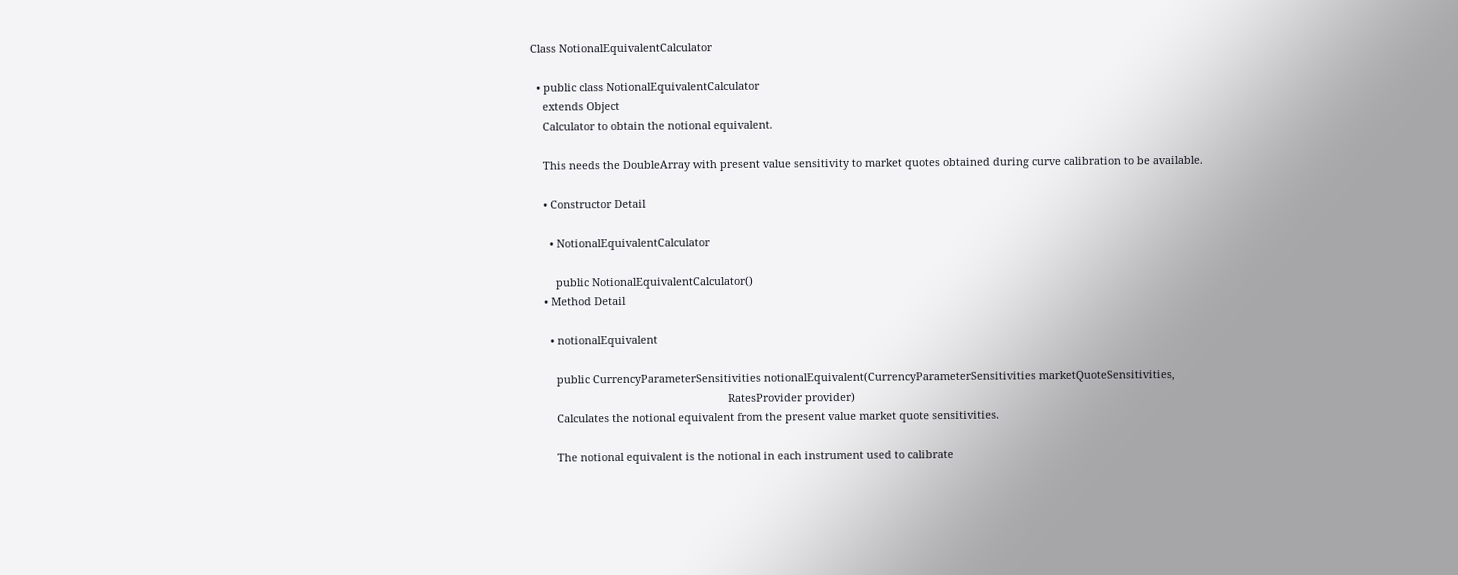Class NotionalEquivalentCalculator

  • public class NotionalEquivalentCalculator
    extends Object
    Calculator to obtain the notional equivalent.

    This needs the DoubleArray with present value sensitivity to market quotes obtained during curve calibration to be available.

    • Constructor Detail

      • NotionalEquivalentCalculator

        public NotionalEquivalentCalculator()
    • Method Detail

      • notionalEquivalent

        public CurrencyParameterSensitivities notionalEquivalent(CurrencyParameterSensitivities marketQuoteSensitivities,
                                                                 RatesProvider provider)
        Calculates the notional equivalent from the present value market quote sensitivities.

        The notional equivalent is the notional in each instrument used to calibrate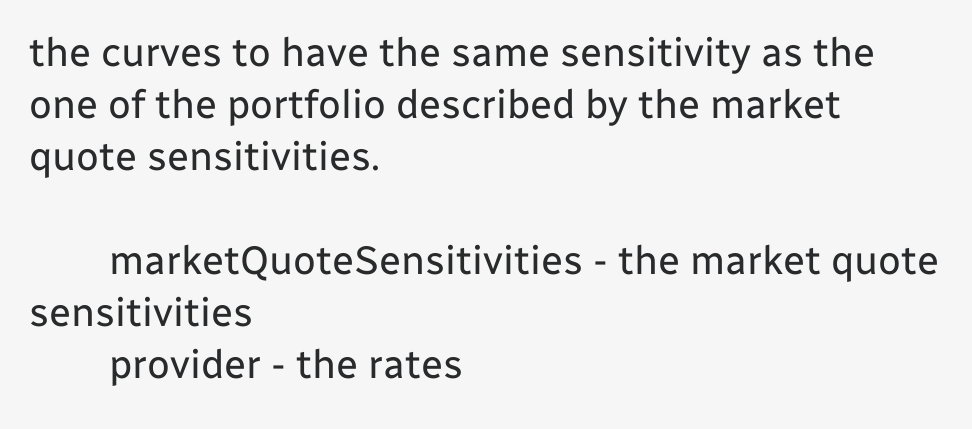the curves to have the same sensitivity as the one of the portfolio described by the market quote sensitivities.

        marketQuoteSensitivities - the market quote sensitivities
        provider - the rates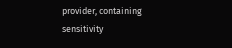provider, containing sensitivity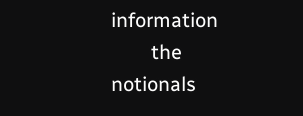information
        the notionals